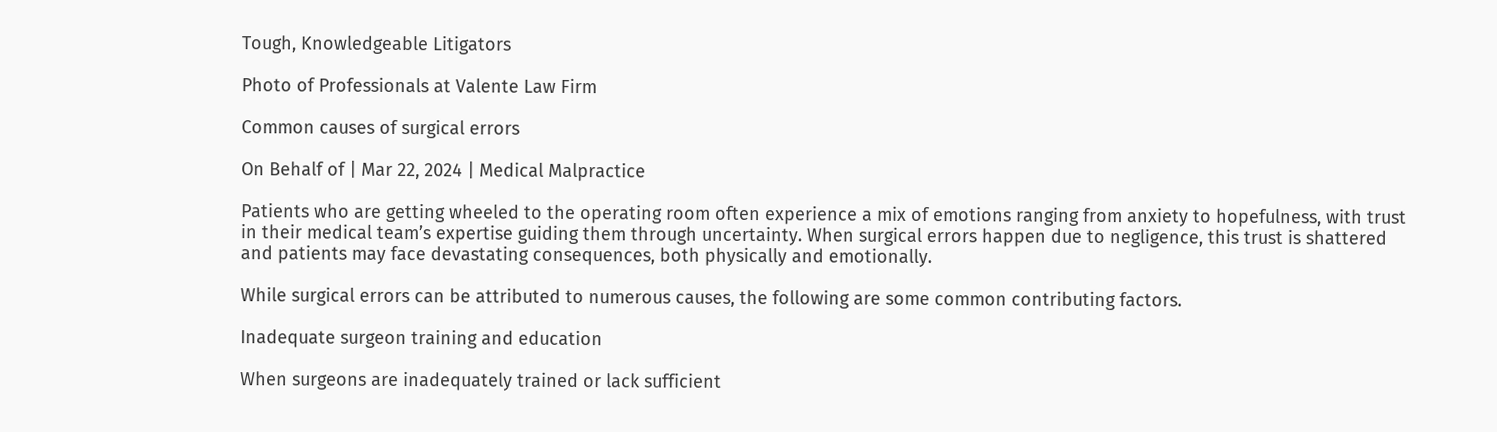Tough, Knowledgeable Litigators

Photo of Professionals at Valente Law Firm

Common causes of surgical errors

On Behalf of | Mar 22, 2024 | Medical Malpractice

Patients who are getting wheeled to the operating room often experience a mix of emotions ranging from anxiety to hopefulness, with trust in their medical team’s expertise guiding them through uncertainty. When surgical errors happen due to negligence, this trust is shattered and patients may face devastating consequences, both physically and emotionally.

While surgical errors can be attributed to numerous causes, the following are some common contributing factors.

Inadequate surgeon training and education

When surgeons are inadequately trained or lack sufficient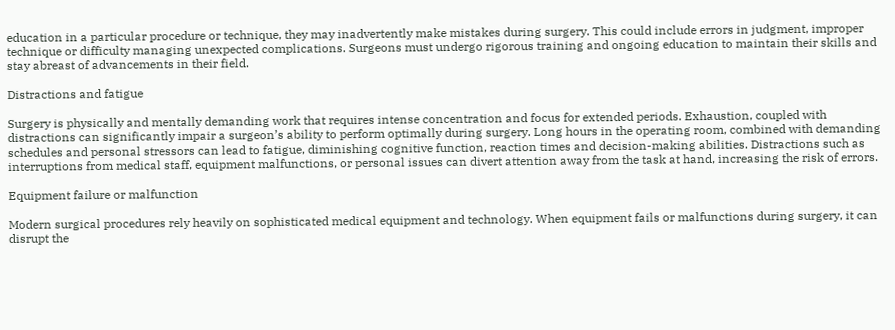education in a particular procedure or technique, they may inadvertently make mistakes during surgery. This could include errors in judgment, improper technique or difficulty managing unexpected complications. Surgeons must undergo rigorous training and ongoing education to maintain their skills and stay abreast of advancements in their field.

Distractions and fatigue

Surgery is physically and mentally demanding work that requires intense concentration and focus for extended periods. Exhaustion, coupled with distractions can significantly impair a surgeon’s ability to perform optimally during surgery. Long hours in the operating room, combined with demanding schedules and personal stressors can lead to fatigue, diminishing cognitive function, reaction times and decision-making abilities. Distractions such as interruptions from medical staff, equipment malfunctions, or personal issues can divert attention away from the task at hand, increasing the risk of errors.

Equipment failure or malfunction

Modern surgical procedures rely heavily on sophisticated medical equipment and technology. When equipment fails or malfunctions during surgery, it can disrupt the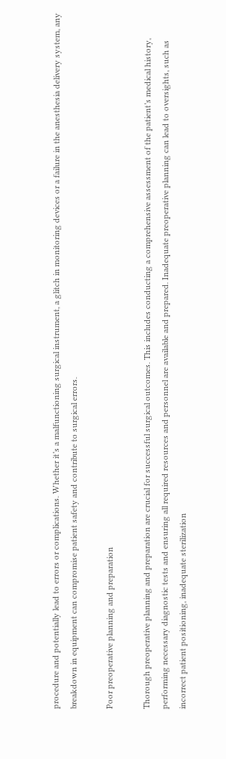procedure and potentially lead to errors or complications. Whether it’s a malfunctioning surgical instrument, a glitch in monitoring devices or a failure in the anesthesia delivery system, any breakdown in equipment can compromise patient safety and contribute to surgical errors.

Poor preoperative planning and preparation

Thorough preoperative planning and preparation are crucial for successful surgical outcomes. This includes conducting a comprehensive assessment of the patient’s medical history, performing necessary diagnostic tests and ensuring all required resources and personnel are available and prepared. Inadequate preoperative planning can lead to oversights, such as incorrect patient positioning, inadequate sterilization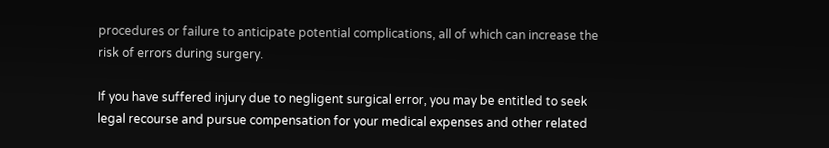procedures or failure to anticipate potential complications, all of which can increase the risk of errors during surgery.

If you have suffered injury due to negligent surgical error, you may be entitled to seek legal recourse and pursue compensation for your medical expenses and other related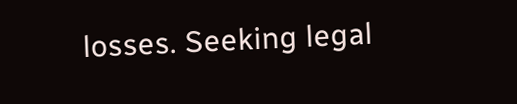losses. Seeking legal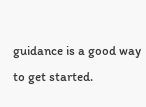guidance is a good way to get started.